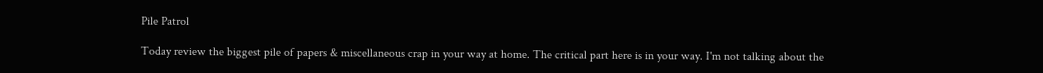Pile Patrol

Today review the biggest pile of papers & miscellaneous crap in your way at home. The critical part here is in your way. I'm not talking about the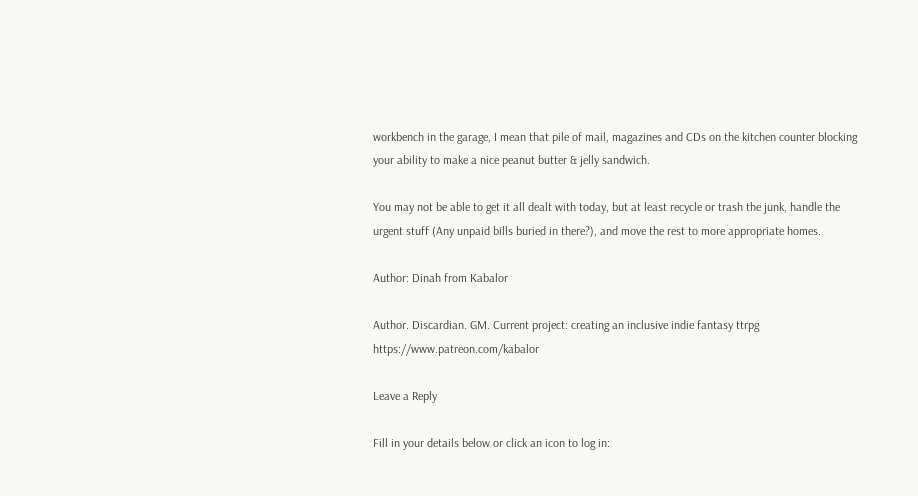workbench in the garage, I mean that pile of mail, magazines and CDs on the kitchen counter blocking your ability to make a nice peanut butter & jelly sandwich.

You may not be able to get it all dealt with today, but at least recycle or trash the junk, handle the urgent stuff (Any unpaid bills buried in there?), and move the rest to more appropriate homes.

Author: Dinah from Kabalor

Author. Discardian. GM. Current project: creating an inclusive indie fantasy ttrpg https://www.patreon.com/kabalor

Leave a Reply

Fill in your details below or click an icon to log in: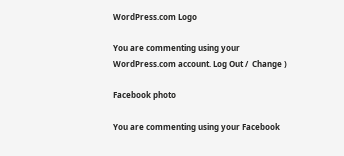WordPress.com Logo

You are commenting using your WordPress.com account. Log Out /  Change )

Facebook photo

You are commenting using your Facebook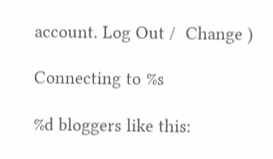account. Log Out /  Change )

Connecting to %s

%d bloggers like this: